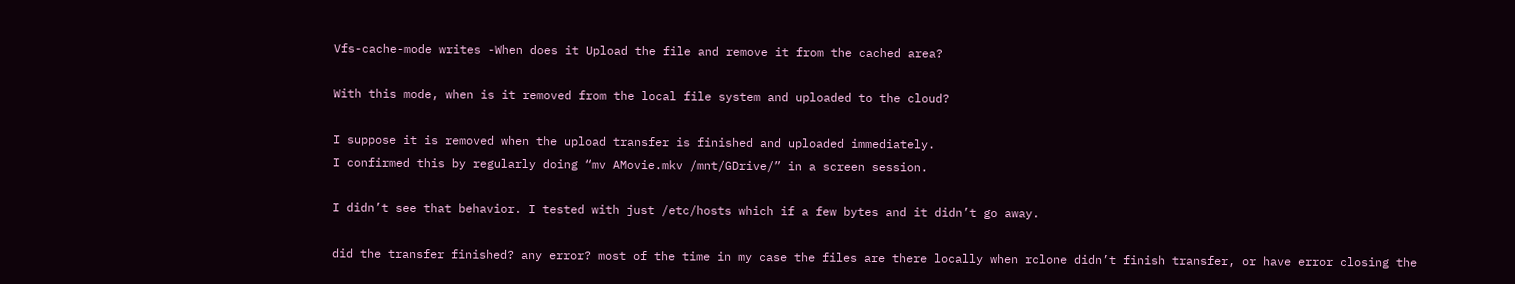Vfs-cache-mode writes -When does it Upload the file and remove it from the cached area?

With this mode, when is it removed from the local file system and uploaded to the cloud?

I suppose it is removed when the upload transfer is finished and uploaded immediately.
I confirmed this by regularly doing “mv AMovie.mkv /mnt/GDrive/” in a screen session.

I didn’t see that behavior. I tested with just /etc/hosts which if a few bytes and it didn’t go away.

did the transfer finished? any error? most of the time in my case the files are there locally when rclone didn’t finish transfer, or have error closing the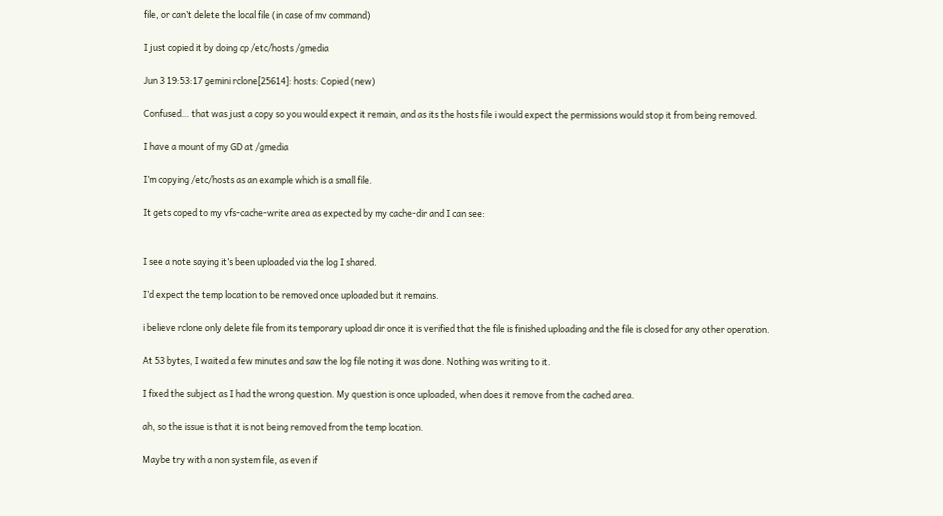file, or can’t delete the local file (in case of mv command)

I just copied it by doing cp /etc/hosts /gmedia

Jun 3 19:53:17 gemini rclone[25614]: hosts: Copied (new)

Confused… that was just a copy so you would expect it remain, and as its the hosts file i would expect the permissions would stop it from being removed.

I have a mount of my GD at /gmedia

I’m copying /etc/hosts as an example which is a small file.

It gets coped to my vfs-cache-write area as expected by my cache-dir and I can see:


I see a note saying it’s been uploaded via the log I shared.

I’d expect the temp location to be removed once uploaded but it remains.

i believe rclone only delete file from its temporary upload dir once it is verified that the file is finished uploading and the file is closed for any other operation.

At 53 bytes, I waited a few minutes and saw the log file noting it was done. Nothing was writing to it.

I fixed the subject as I had the wrong question. My question is once uploaded, when does it remove from the cached area.

ah, so the issue is that it is not being removed from the temp location.

Maybe try with a non system file, as even if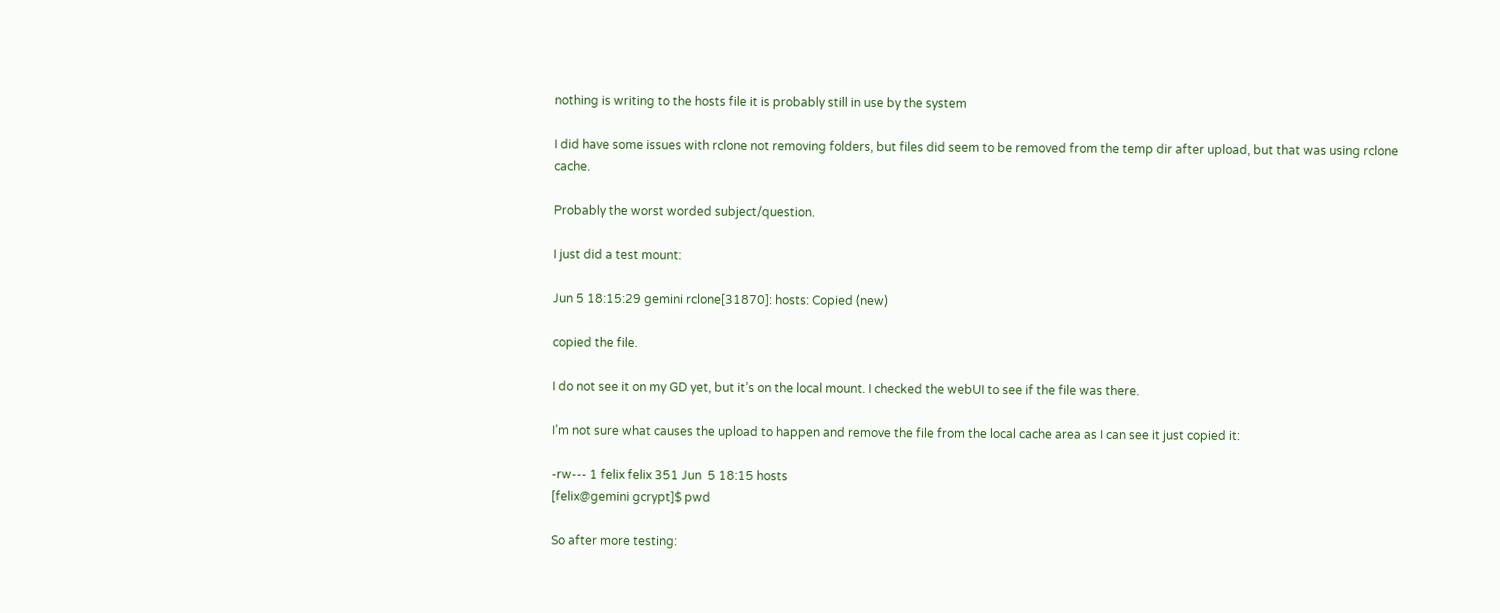nothing is writing to the hosts file it is probably still in use by the system

I did have some issues with rclone not removing folders, but files did seem to be removed from the temp dir after upload, but that was using rclone cache.

Probably the worst worded subject/question.

I just did a test mount:

Jun 5 18:15:29 gemini rclone[31870]: hosts: Copied (new)

copied the file.

I do not see it on my GD yet, but it’s on the local mount. I checked the webUI to see if the file was there.

I’m not sure what causes the upload to happen and remove the file from the local cache area as I can see it just copied it:

-rw--- 1 felix felix 351 Jun  5 18:15 hosts
[felix@gemini gcrypt]$ pwd

So after more testing: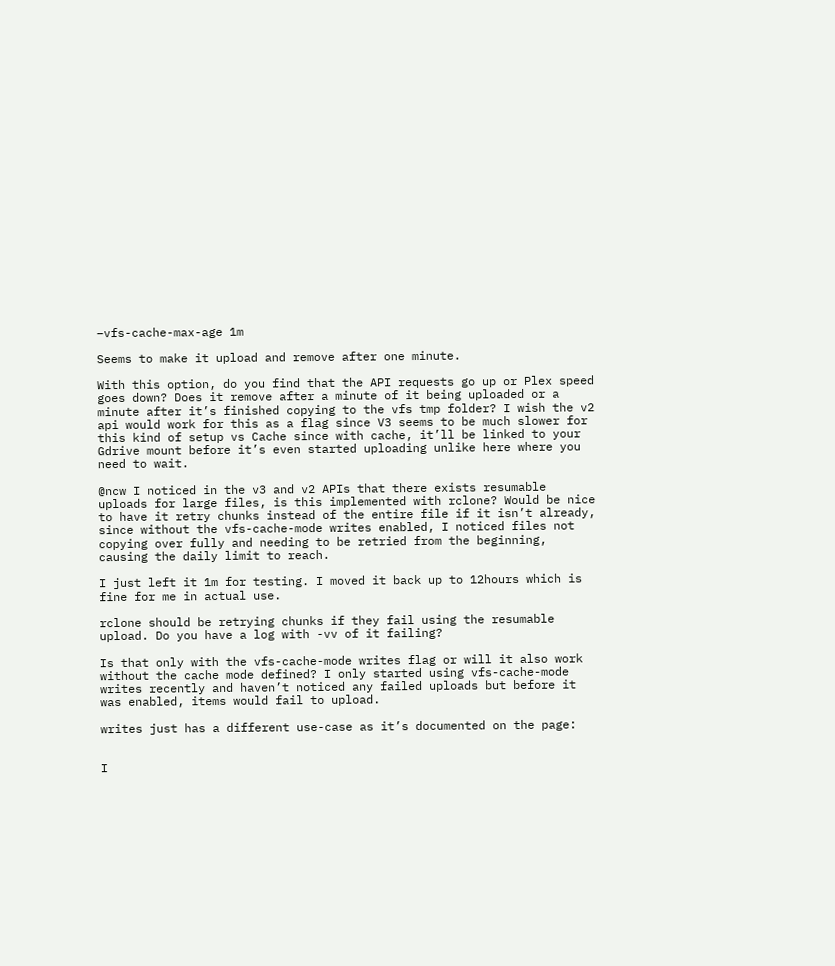–vfs-cache-max-age 1m

Seems to make it upload and remove after one minute.

With this option, do you find that the API requests go up or Plex speed goes down? Does it remove after a minute of it being uploaded or a minute after it’s finished copying to the vfs tmp folder? I wish the v2 api would work for this as a flag since V3 seems to be much slower for this kind of setup vs Cache since with cache, it’ll be linked to your Gdrive mount before it’s even started uploading unlike here where you need to wait.

@ncw I noticed in the v3 and v2 APIs that there exists resumable uploads for large files, is this implemented with rclone? Would be nice to have it retry chunks instead of the entire file if it isn’t already, since without the vfs-cache-mode writes enabled, I noticed files not copying over fully and needing to be retried from the beginning, causing the daily limit to reach.

I just left it 1m for testing. I moved it back up to 12hours which is fine for me in actual use.

rclone should be retrying chunks if they fail using the resumable upload. Do you have a log with -vv of it failing?

Is that only with the vfs-cache-mode writes flag or will it also work without the cache mode defined? I only started using vfs-cache-mode writes recently and haven’t noticed any failed uploads but before it was enabled, items would fail to upload.

writes just has a different use-case as it’s documented on the page:


I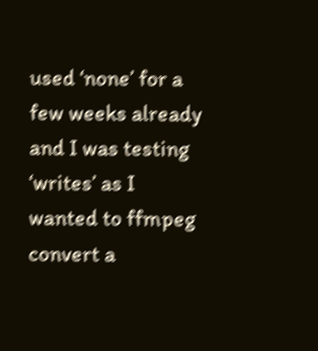used ‘none’ for a few weeks already and I was testing ‘writes’ as I wanted to ffmpeg convert a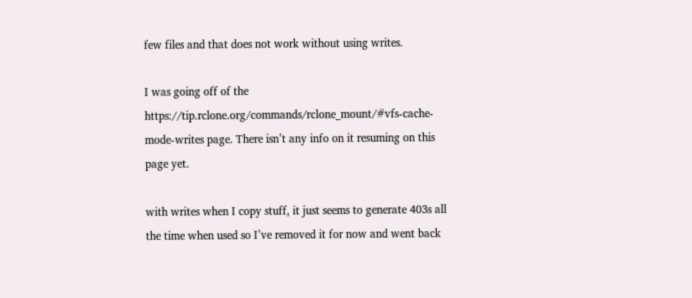few files and that does not work without using writes.

I was going off of the https://tip.rclone.org/commands/rclone_mount/#vfs-cache-mode-writes page. There isn’t any info on it resuming on this page yet.

with writes when I copy stuff, it just seems to generate 403s all the time when used so I’ve removed it for now and went back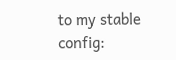to my stable config: